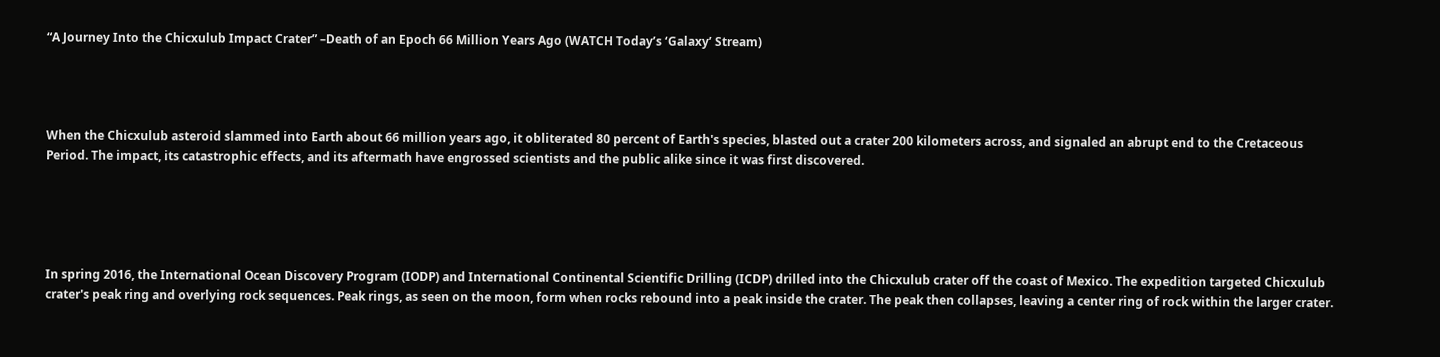“A Journey Into the Chicxulub Impact Crater” –Death of an Epoch 66 Million Years Ago (WATCH Today’s ‘Galaxy’ Stream)




When the Chicxulub asteroid slammed into Earth about 66 million years ago, it obliterated 80 percent of Earth's species, blasted out a crater 200 kilometers across, and signaled an abrupt end to the Cretaceous Period. The impact, its catastrophic effects, and its aftermath have engrossed scientists and the public alike since it was first discovered.





In spring 2016, the International Ocean Discovery Program (IODP) and International Continental Scientific Drilling (ICDP) drilled into the Chicxulub crater off the coast of Mexico. The expedition targeted Chicxulub crater's peak ring and overlying rock sequences. Peak rings, as seen on the moon, form when rocks rebound into a peak inside the crater. The peak then collapses, leaving a center ring of rock within the larger crater.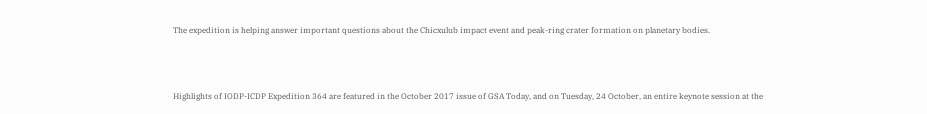The expedition is helping answer important questions about the Chicxulub impact event and peak-ring crater formation on planetary bodies.



Highlights of IODP-ICDP Expedition 364 are featured in the October 2017 issue of GSA Today, and on Tuesday, 24 October, an entire keynote session at the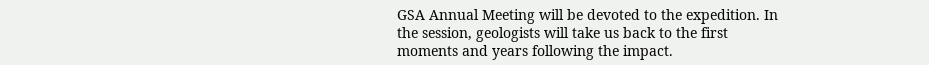GSA Annual Meeting will be devoted to the expedition. In the session, geologists will take us back to the first moments and years following the impact.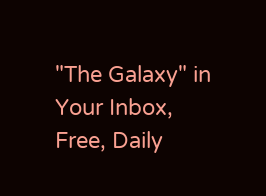"The Galaxy" in Your Inbox, Free, Daily